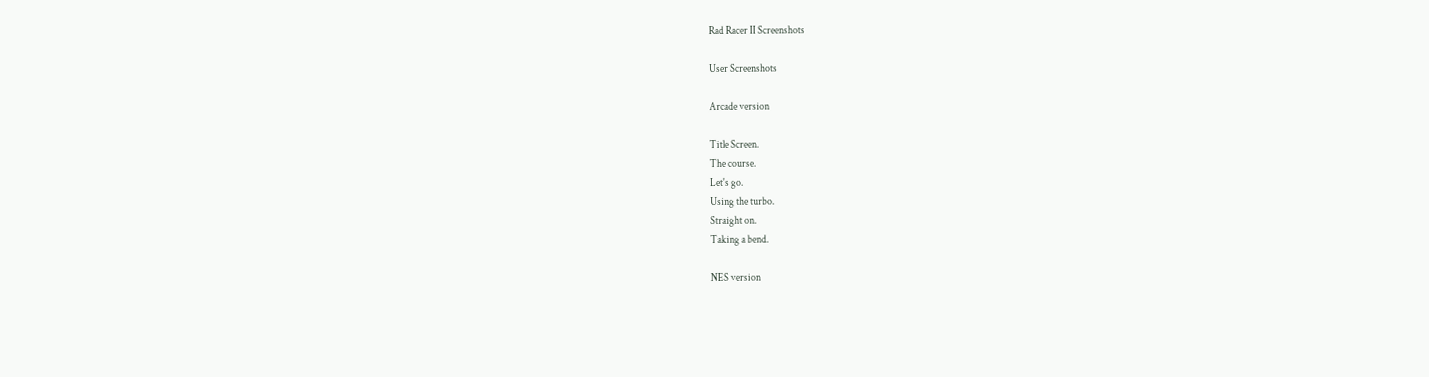Rad Racer II Screenshots

User Screenshots

Arcade version

Title Screen.
The course.
Let's go.
Using the turbo.
Straight on.
Taking a bend.

NES version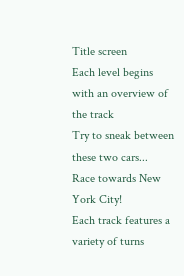Title screen
Each level begins with an overview of the track
Try to sneak between these two cars...
Race towards New York City!
Each track features a variety of turns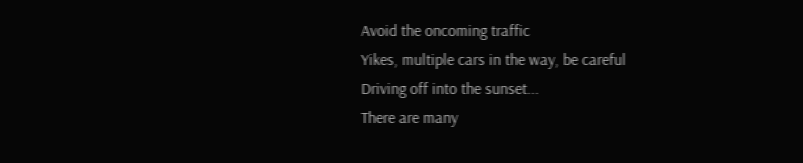Avoid the oncoming traffic
Yikes, multiple cars in the way, be careful
Driving off into the sunset...
There are many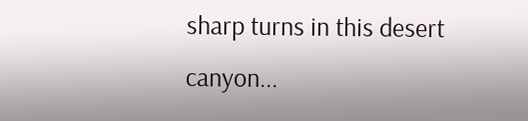sharp turns in this desert canyon...